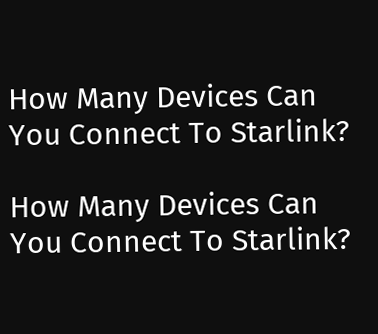How Many Devices Can You Connect To Starlink?

How Many Devices Can You Connect To Starlink?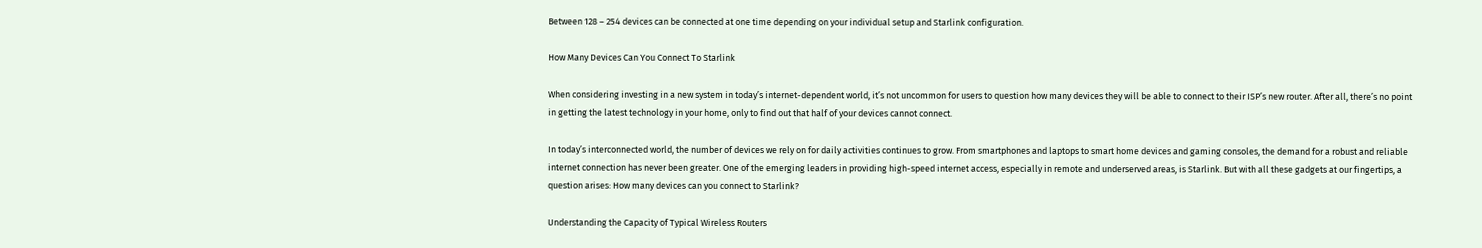Between 128 – 254 devices can be connected at one time depending on your individual setup and Starlink configuration.

How Many Devices Can You Connect To Starlink

When considering investing in a new system in today’s internet-dependent world, it’s not uncommon for users to question how many devices they will be able to connect to their ISP’s new router. After all, there’s no point in getting the latest technology in your home, only to find out that half of your devices cannot connect.

In today’s interconnected world, the number of devices we rely on for daily activities continues to grow. From smartphones and laptops to smart home devices and gaming consoles, the demand for a robust and reliable internet connection has never been greater. One of the emerging leaders in providing high-speed internet access, especially in remote and underserved areas, is Starlink. But with all these gadgets at our fingertips, a question arises: How many devices can you connect to Starlink?

Understanding the Capacity of Typical Wireless Routers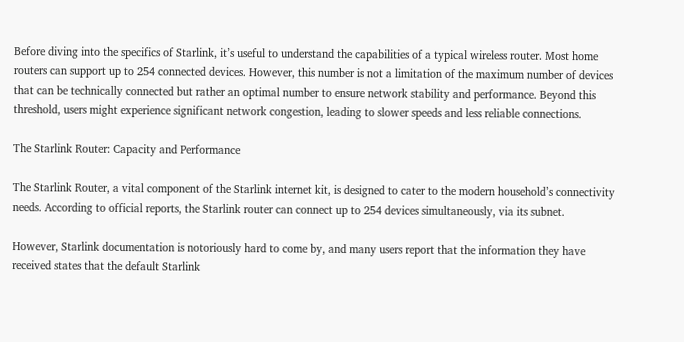Before diving into the specifics of Starlink, it’s useful to understand the capabilities of a typical wireless router. Most home routers can support up to 254 connected devices. However, this number is not a limitation of the maximum number of devices that can be technically connected but rather an optimal number to ensure network stability and performance. Beyond this threshold, users might experience significant network congestion, leading to slower speeds and less reliable connections.

The Starlink Router: Capacity and Performance

The Starlink Router, a vital component of the Starlink internet kit, is designed to cater to the modern household’s connectivity needs. According to official reports, the Starlink router can connect up to 254 devices simultaneously, via its subnet.

However, Starlink documentation is notoriously hard to come by, and many users report that the information they have received states that the default Starlink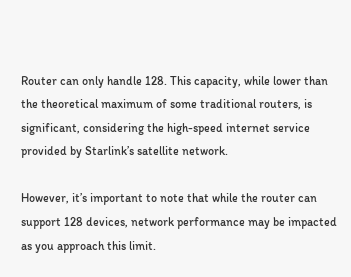Router can only handle 128. This capacity, while lower than the theoretical maximum of some traditional routers, is significant, considering the high-speed internet service provided by Starlink’s satellite network.

However, it’s important to note that while the router can support 128 devices, network performance may be impacted as you approach this limit.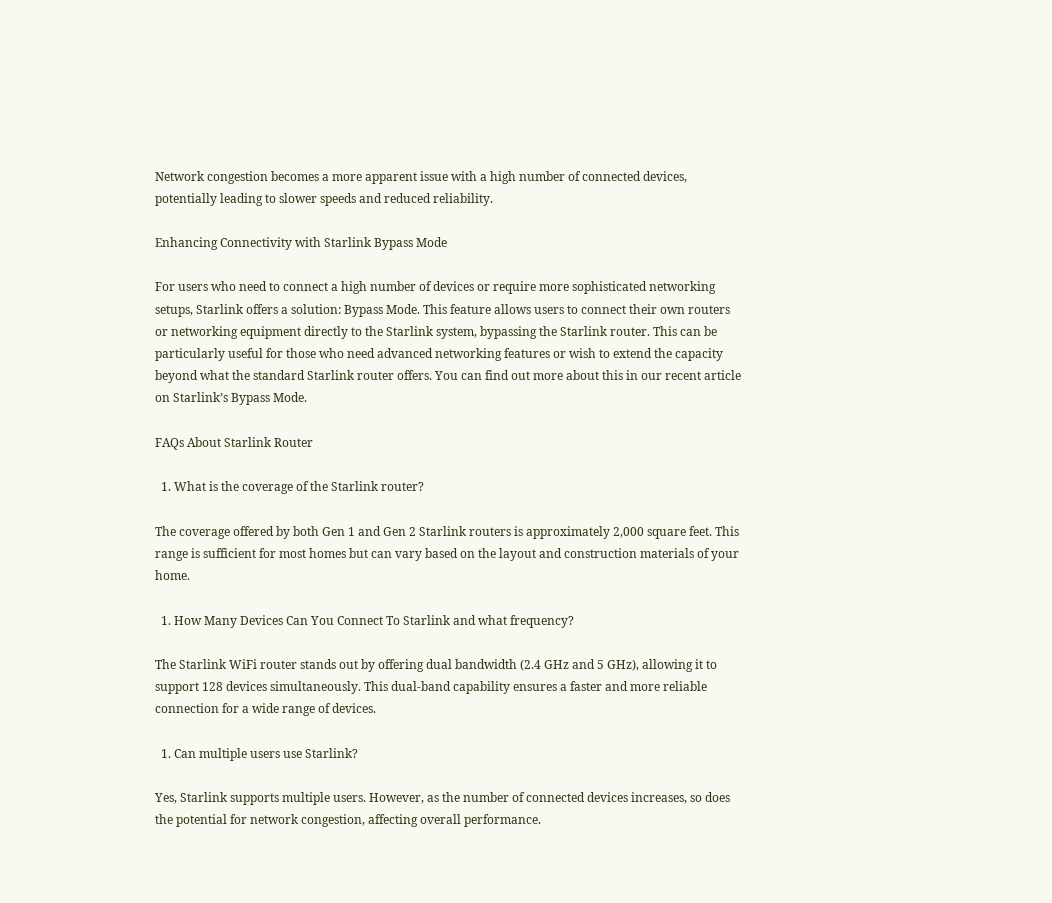Network congestion becomes a more apparent issue with a high number of connected devices, potentially leading to slower speeds and reduced reliability.

Enhancing Connectivity with Starlink Bypass Mode

For users who need to connect a high number of devices or require more sophisticated networking setups, Starlink offers a solution: Bypass Mode. This feature allows users to connect their own routers or networking equipment directly to the Starlink system, bypassing the Starlink router. This can be particularly useful for those who need advanced networking features or wish to extend the capacity beyond what the standard Starlink router offers. You can find out more about this in our recent article on Starlink’s Bypass Mode.

FAQs About Starlink Router

  1. What is the coverage of the Starlink router?

The coverage offered by both Gen 1 and Gen 2 Starlink routers is approximately 2,000 square feet. This range is sufficient for most homes but can vary based on the layout and construction materials of your home.

  1. How Many Devices Can You Connect To Starlink and what frequency?

The Starlink WiFi router stands out by offering dual bandwidth (2.4 GHz and 5 GHz), allowing it to support 128 devices simultaneously. This dual-band capability ensures a faster and more reliable connection for a wide range of devices.

  1. Can multiple users use Starlink?

Yes, Starlink supports multiple users. However, as the number of connected devices increases, so does the potential for network congestion, affecting overall performance.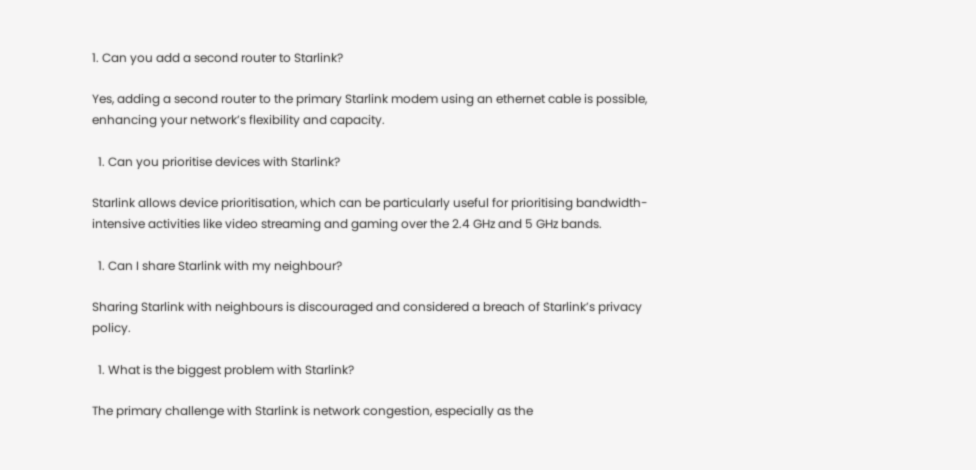1. Can you add a second router to Starlink?

Yes, adding a second router to the primary Starlink modem using an ethernet cable is possible, enhancing your network’s flexibility and capacity.

  1. Can you prioritise devices with Starlink?

Starlink allows device prioritisation, which can be particularly useful for prioritising bandwidth-intensive activities like video streaming and gaming over the 2.4 GHz and 5 GHz bands.

  1. Can I share Starlink with my neighbour?

Sharing Starlink with neighbours is discouraged and considered a breach of Starlink’s privacy policy.

  1. What is the biggest problem with Starlink?

The primary challenge with Starlink is network congestion, especially as the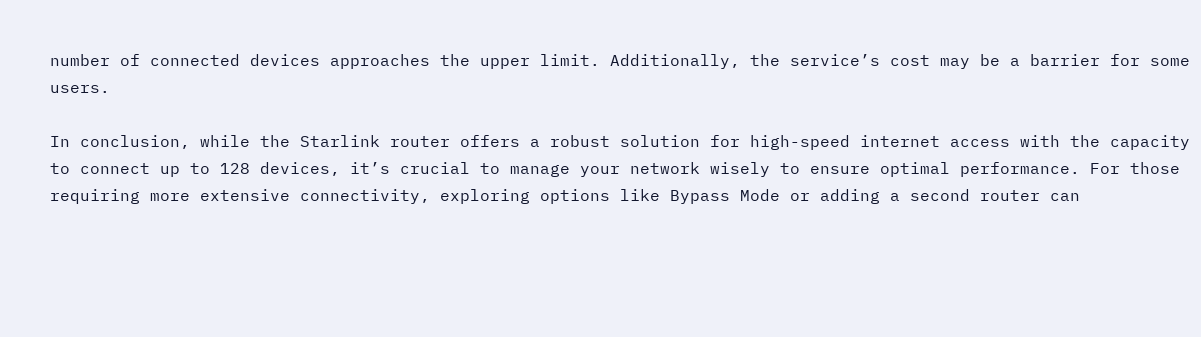number of connected devices approaches the upper limit. Additionally, the service’s cost may be a barrier for some users.

In conclusion, while the Starlink router offers a robust solution for high-speed internet access with the capacity to connect up to 128 devices, it’s crucial to manage your network wisely to ensure optimal performance. For those requiring more extensive connectivity, exploring options like Bypass Mode or adding a second router can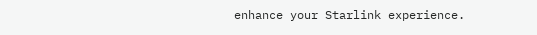enhance your Starlink experience.